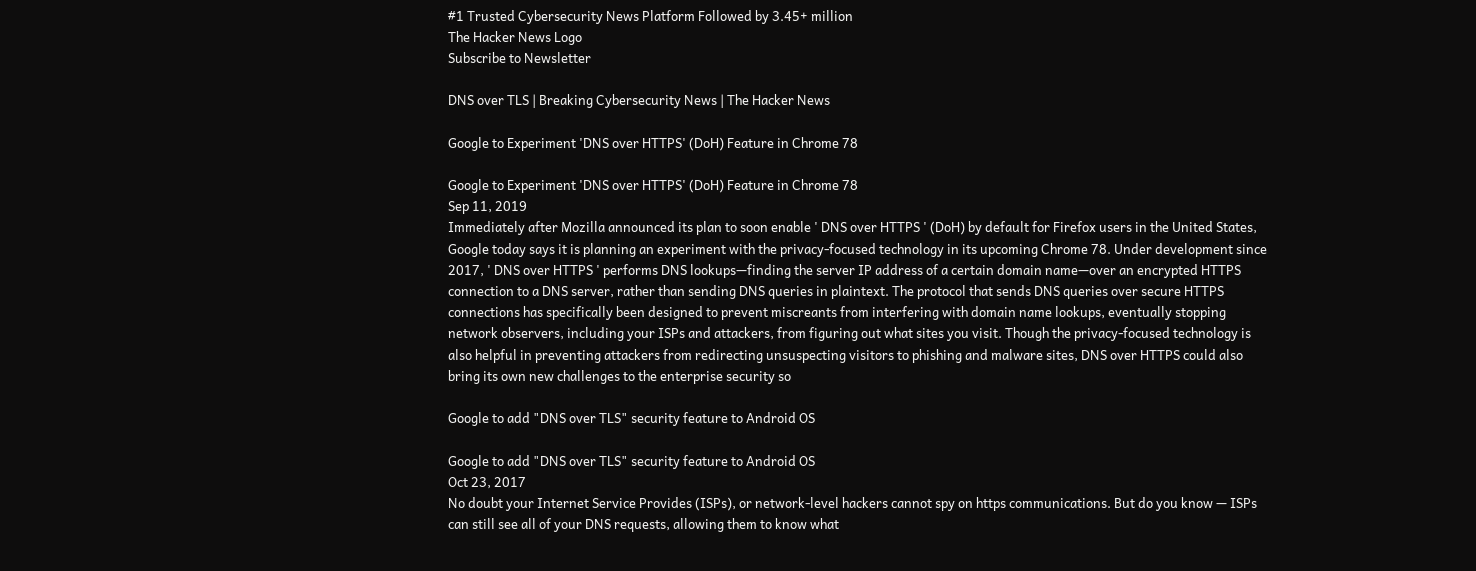#1 Trusted Cybersecurity News Platform Followed by 3.45+ million
The Hacker News Logo
Subscribe to Newsletter

DNS over TLS | Breaking Cybersecurity News | The Hacker News

Google to Experiment 'DNS over HTTPS' (DoH) Feature in Chrome 78

Google to Experiment 'DNS over HTTPS' (DoH) Feature in Chrome 78
Sep 11, 2019
Immediately after Mozilla announced its plan to soon enable ' DNS over HTTPS ' (DoH) by default for Firefox users in the United States, Google today says it is planning an experiment with the privacy-focused technology in its upcoming Chrome 78. Under development since 2017, ' DNS over HTTPS ' performs DNS lookups—finding the server IP address of a certain domain name—over an encrypted HTTPS connection to a DNS server, rather than sending DNS queries in plaintext. The protocol that sends DNS queries over secure HTTPS connections has specifically been designed to prevent miscreants from interfering with domain name lookups, eventually stopping network observers, including your ISPs and attackers, from figuring out what sites you visit. Though the privacy-focused technology is also helpful in preventing attackers from redirecting unsuspecting visitors to phishing and malware sites, DNS over HTTPS could also bring its own new challenges to the enterprise security so

Google to add "DNS over TLS" security feature to Android OS

Google to add "DNS over TLS" security feature to Android OS
Oct 23, 2017
No doubt your Internet Service Provides (ISPs), or network-level hackers cannot spy on https communications. But do you know — ISPs can still see all of your DNS requests, allowing them to know what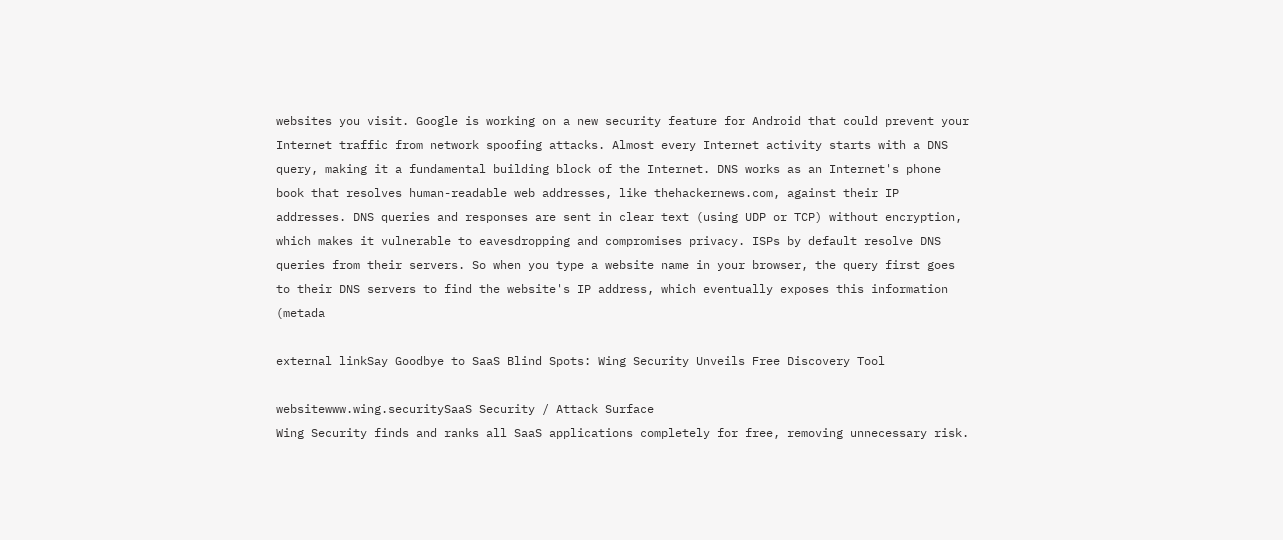websites you visit. Google is working on a new security feature for Android that could prevent your Internet traffic from network spoofing attacks. Almost every Internet activity starts with a DNS query, making it a fundamental building block of the Internet. DNS works as an Internet's phone book that resolves human-readable web addresses, like thehackernews.com, against their IP addresses. DNS queries and responses are sent in clear text (using UDP or TCP) without encryption, which makes it vulnerable to eavesdropping and compromises privacy. ISPs by default resolve DNS queries from their servers. So when you type a website name in your browser, the query first goes to their DNS servers to find the website's IP address, which eventually exposes this information (metada

external linkSay Goodbye to SaaS Blind Spots: Wing Security Unveils Free Discovery Tool

websitewww.wing.securitySaaS Security / Attack Surface
Wing Security finds and ranks all SaaS applications completely for free, removing unnecessary risk.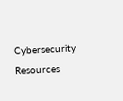Cybersecurity Resources